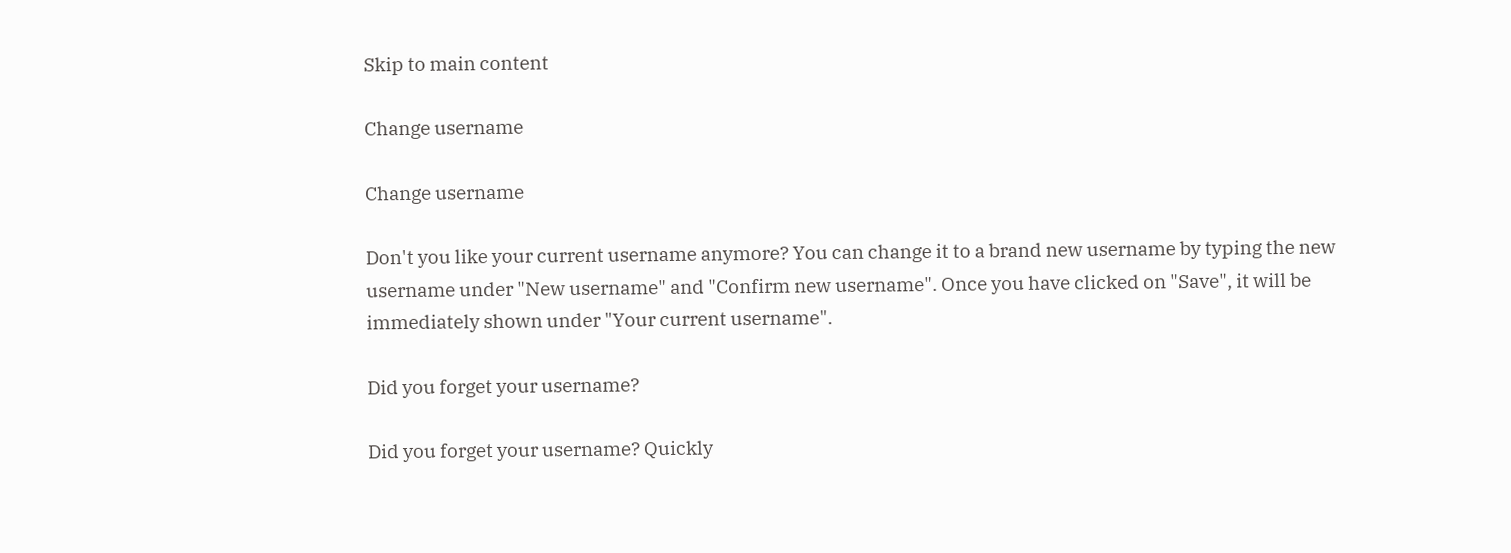Skip to main content

Change username

Change username

Don't you like your current username anymore? You can change it to a brand new username by typing the new username under "New username" and "Confirm new username". Once you have clicked on "Save", it will be immediately shown under "Your current username".

Did you forget your username?

Did you forget your username? Quickly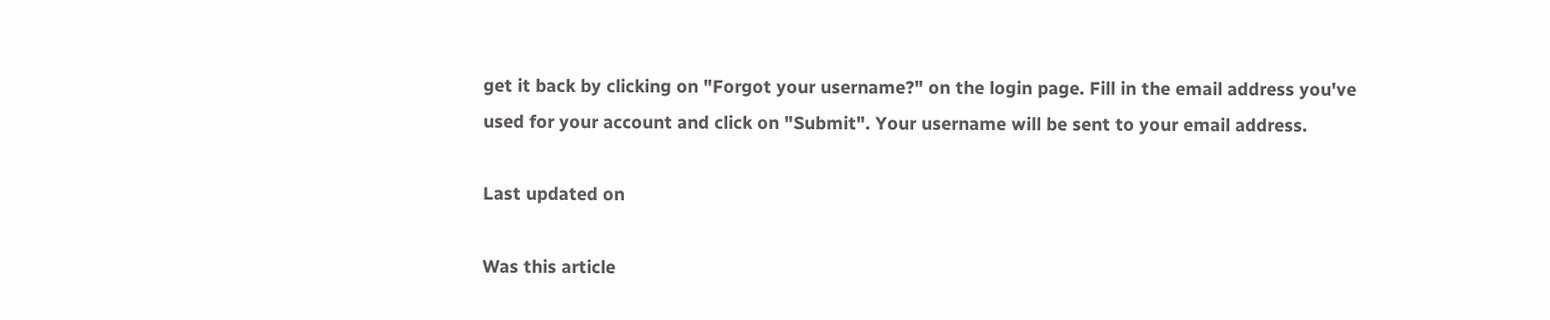get it back by clicking on "Forgot your username?" on the login page. Fill in the email address you've used for your account and click on "Submit". Your username will be sent to your email address.

Last updated on

Was this article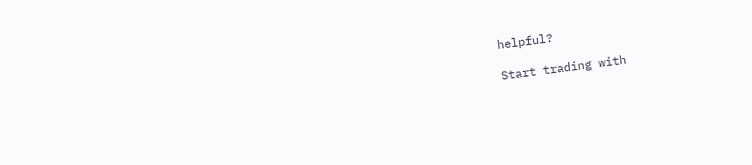helpful?

Start trading with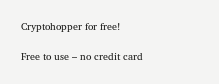Cryptohopper for free!

Free to use – no credit card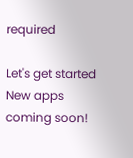required

Let's get started
New apps coming soon!